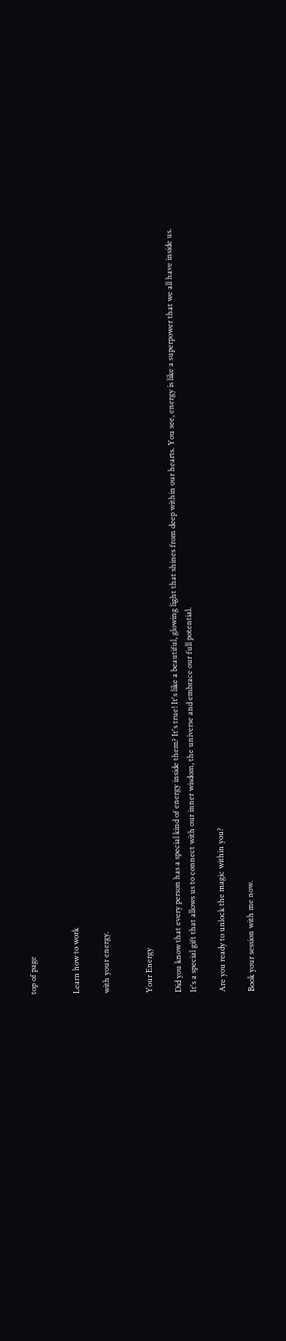top of page


Learn how to work

with your energy.


Your Energy

Did you know that every person has a special kind of energy inside them? It's true! It's like a beautiful, glowing light that shines from deep within our hearts. You see, energy is like a superpower that we all have inside us.
It's a special gift that allows us to connect with our inner wisdom, the universe and embrace our full potential.

Are you ready to unlock the magic within you?

Book your session with me now.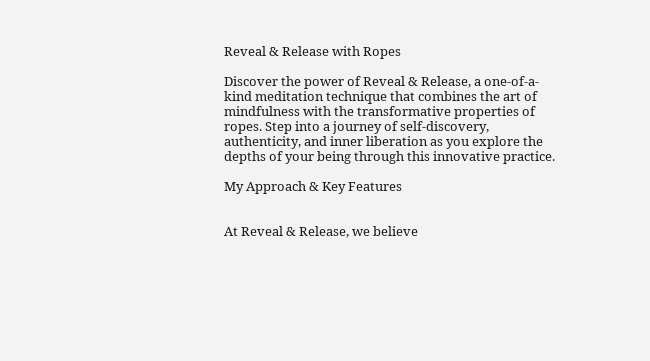Reveal & Release with Ropes

Discover the power of Reveal & Release, a one-of-a-kind meditation technique that combines the art of mindfulness with the transformative properties of ropes. Step into a journey of self-discovery, authenticity, and inner liberation as you explore the depths of your being through this innovative practice.

My Approach & Key Features


At Reveal & Release, we believe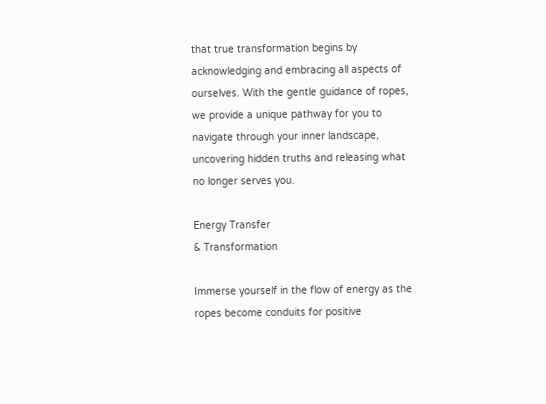that true transformation begins by acknowledging and embracing all aspects of ourselves. With the gentle guidance of ropes, we provide a unique pathway for you to navigate through your inner landscape, uncovering hidden truths and releasing what no longer serves you.

Energy Transfer
& Transformation

Immerse yourself in the flow of energy as the ropes become conduits for positive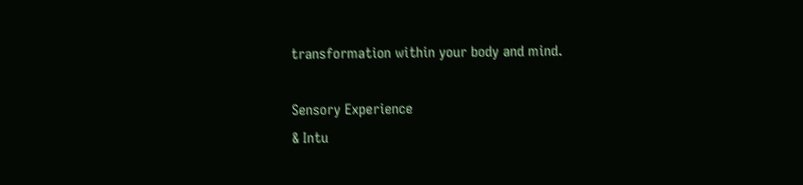transformation within your body and mind.

Sensory Experience
& Intu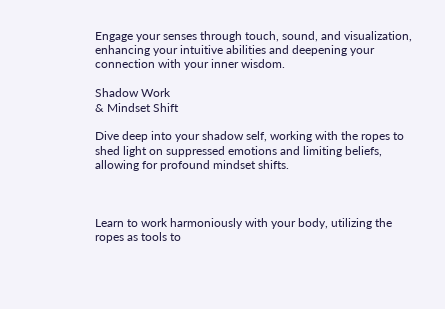Engage your senses through touch, sound, and visualization, enhancing your intuitive abilities and deepening your connection with your inner wisdom.

Shadow Work
& Mindset Shift

Dive deep into your shadow self, working with the ropes to shed light on suppressed emotions and limiting beliefs, allowing for profound mindset shifts.



Learn to work harmoniously with your body, utilizing the ropes as tools to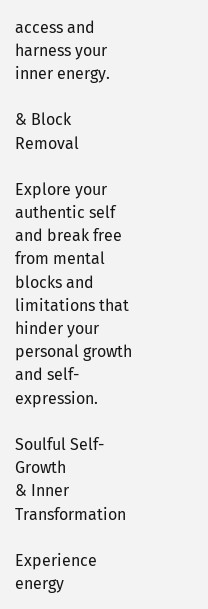access and harness your inner energy.

& Block Removal

Explore your authentic self and break free from mental blocks and limitations that hinder your personal growth and self-expression.

Soulful Self-Growth
& Inner Transformation

Experience energy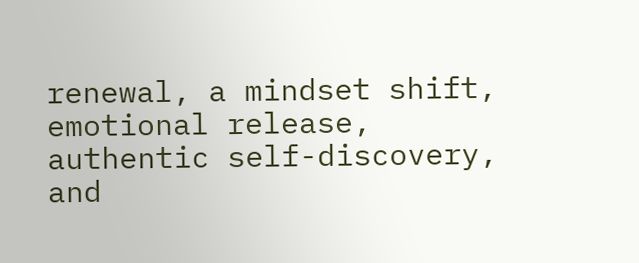renewal, a mindset shift, emotional release, authentic self-discovery, and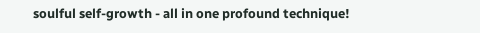soulful self-growth - all in one profound technique!